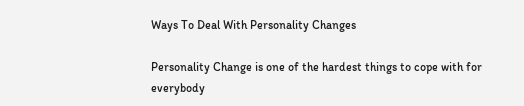Ways To Deal With Personality Changes

Personality Change is one of the hardest things to cope with for everybody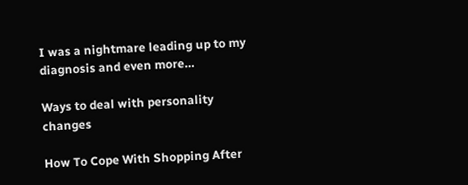I was a nightmare leading up to my diagnosis and even more…

Ways to deal with personality changes

How To Cope With Shopping After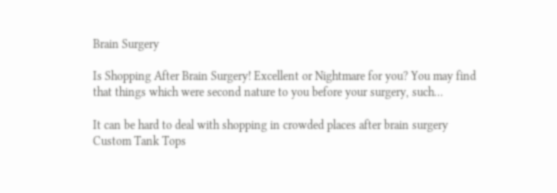Brain Surgery

Is Shopping After Brain Surgery! Excellent or Nightmare for you? You may find that things which were second nature to you before your surgery, such…

It can be hard to deal with shopping in crowded places after brain surgery
Custom Tank Tops